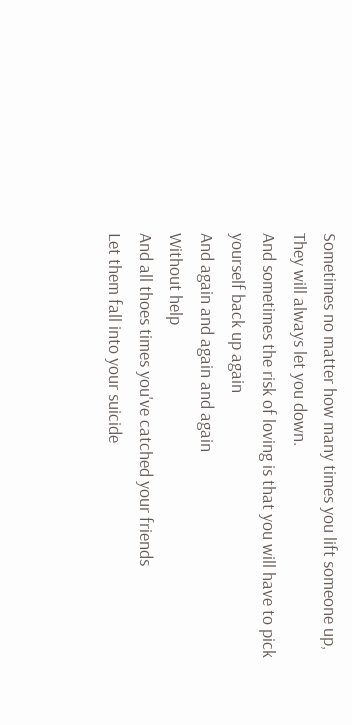Sometimes no matter how many times you lift someone up,
They will always let you down.
And sometimes the risk of loving is that you will have to pick yourself back up again
And again and again and again
Without help
And all thoes times you've catched your friends
Let them fall into your suicide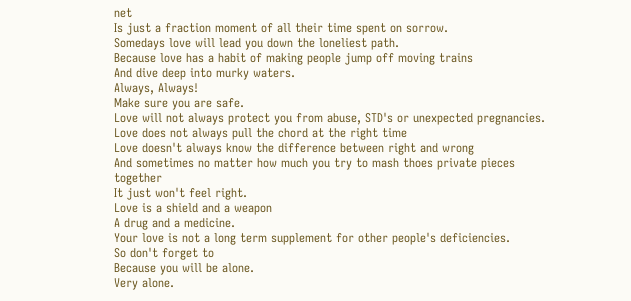net
Is just a fraction moment of all their time spent on sorrow.
Somedays love will lead you down the loneliest path.
Because love has a habit of making people jump off moving trains
And dive deep into murky waters.
Always, Always!
Make sure you are safe.
Love will not always protect you from abuse, STD's or unexpected pregnancies.
Love does not always pull the chord at the right time
Love doesn't always know the difference between right and wrong
And sometimes no matter how much you try to mash thoes private pieces together
It just won't feel right.
Love is a shield and a weapon
A drug and a medicine.
Your love is not a long term supplement for other people's deficiencies.
So don't forget to
Because you will be alone.
Very alone.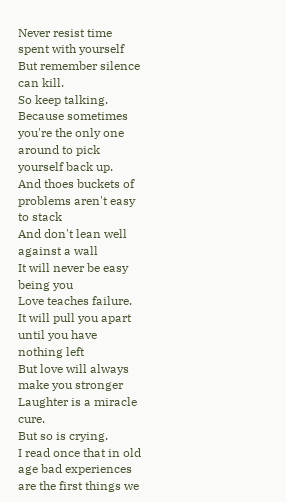Never resist time spent with yourself
But remember silence can kill.
So keep talking.
Because sometimes you're the only one around to pick yourself back up.
And thoes buckets of problems aren't easy to stack
And don't lean well against a wall
It will never be easy being you
Love teaches failure.
It will pull you apart until you have nothing left
But love will always make you stronger
Laughter is a miracle cure.
But so is crying.
I read once that in old age bad experiences are the first things we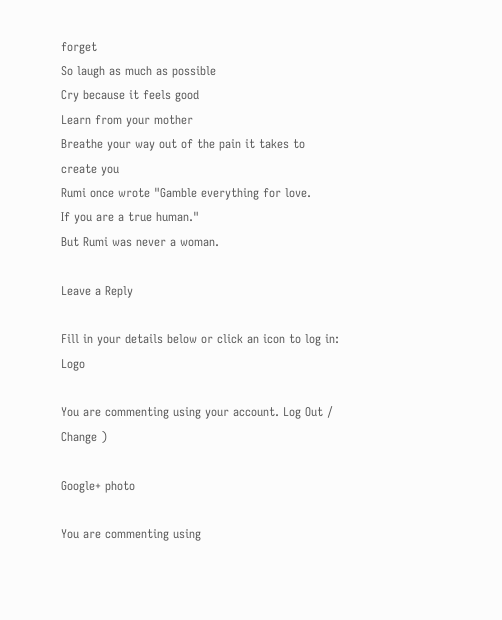forget
So laugh as much as possible
Cry because it feels good
Learn from your mother
Breathe your way out of the pain it takes to create you
Rumi once wrote "Gamble everything for love.
If you are a true human."
But Rumi was never a woman.

Leave a Reply

Fill in your details below or click an icon to log in: Logo

You are commenting using your account. Log Out /  Change )

Google+ photo

You are commenting using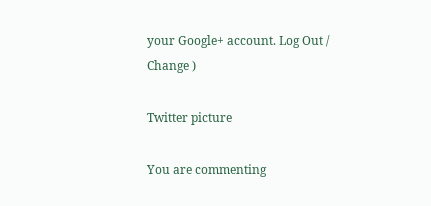your Google+ account. Log Out /  Change )

Twitter picture

You are commenting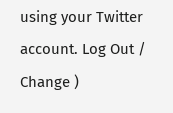using your Twitter account. Log Out /  Change )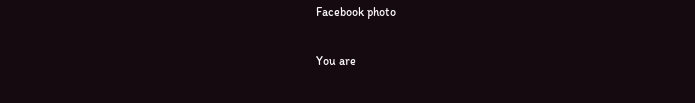Facebook photo

You are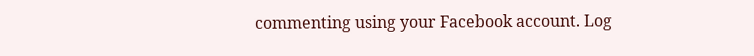commenting using your Facebook account. Log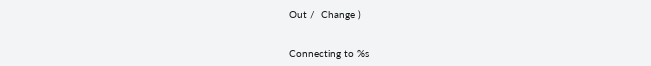Out /  Change )


Connecting to %s